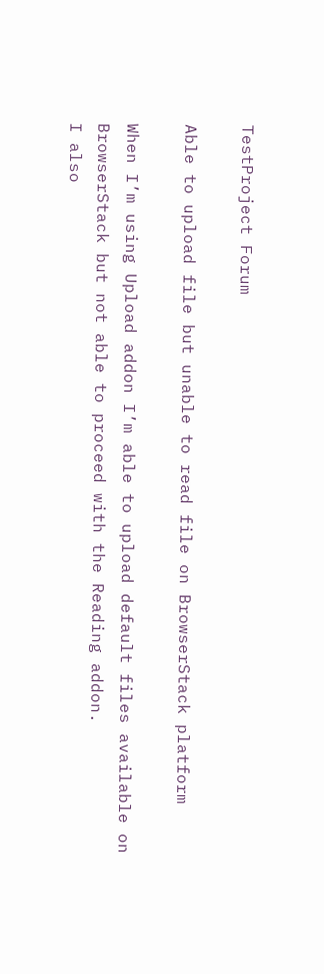TestProject Forum

Able to upload file but unable to read file on BrowserStack platform

When I’m using Upload addon I’m able to upload default files available on BrowserStack but not able to proceed with the Reading addon.
I also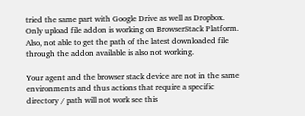tried the same part with Google Drive as well as Dropbox. Only upload file addon is working on BrowserStack Platform. Also, not able to get the path of the latest downloaded file through the addon available is also not working.

Your agent and the browser stack device are not in the same environments and thus actions that require a specific directory / path will not work see this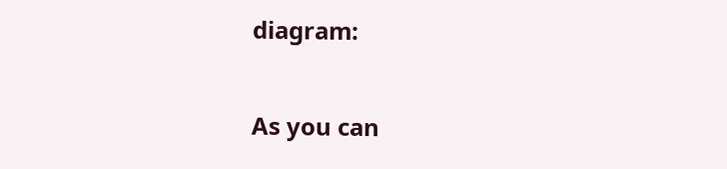diagram:

As you can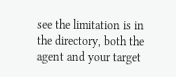see the limitation is in the directory, both the agent and your target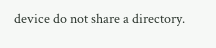device do not share a directory.